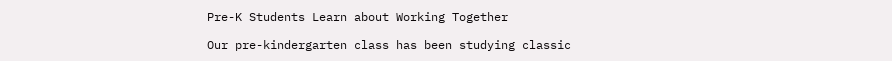Pre-K Students Learn about Working Together

Our pre-kindergarten class has been studying classic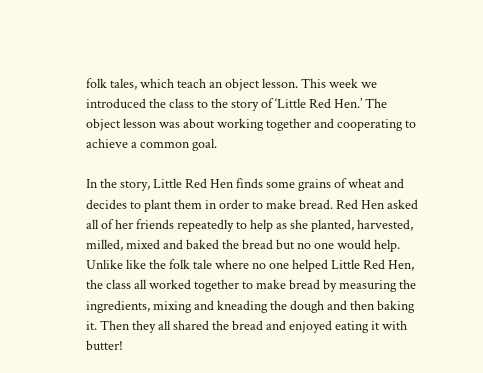folk tales, which teach an object lesson. This week we introduced the class to the story of ‘Little Red Hen.’ The object lesson was about working together and cooperating to achieve a common goal.

In the story, Little Red Hen finds some grains of wheat and decides to plant them in order to make bread. Red Hen asked all of her friends repeatedly to help as she planted, harvested, milled, mixed and baked the bread but no one would help. Unlike like the folk tale where no one helped Little Red Hen, the class all worked together to make bread by measuring the ingredients, mixing and kneading the dough and then baking it. Then they all shared the bread and enjoyed eating it with butter!